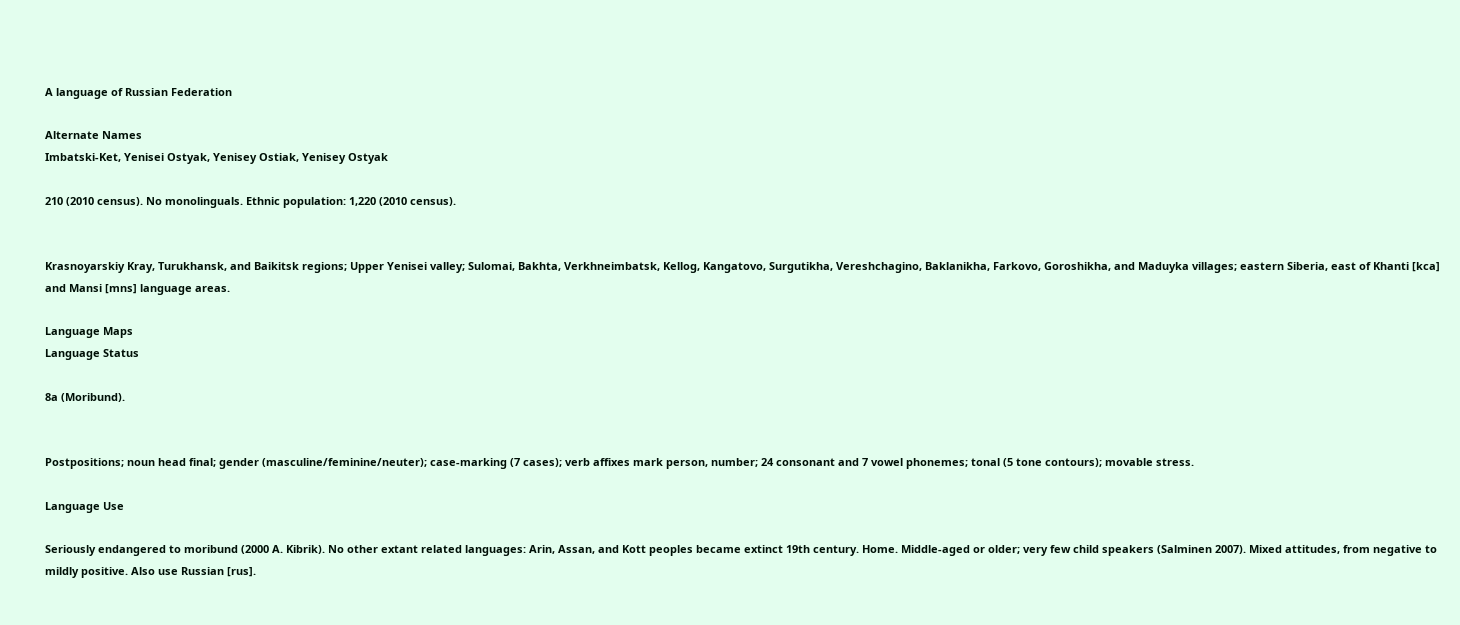A language of Russian Federation

Alternate Names
Imbatski-Ket, Yenisei Ostyak, Yenisey Ostiak, Yenisey Ostyak

210 (2010 census). No monolinguals. Ethnic population: 1,220 (2010 census).


Krasnoyarskiy Kray, Turukhansk, and Baikitsk regions; Upper Yenisei valley; Sulomai, Bakhta, Verkhneimbatsk, Kellog, Kangatovo, Surgutikha, Vereshchagino, Baklanikha, Farkovo, Goroshikha, and Maduyka villages; eastern Siberia, east of Khanti [kca] and Mansi [mns] language areas.

Language Maps
Language Status

8a (Moribund).


Postpositions; noun head final; gender (masculine/feminine/neuter); case-marking (7 cases); verb affixes mark person, number; 24 consonant and 7 vowel phonemes; tonal (5 tone contours); movable stress.

Language Use

Seriously endangered to moribund (2000 A. Kibrik). No other extant related languages: Arin, Assan, and Kott peoples became extinct 19th century. Home. Middle-aged or older; very few child speakers (Salminen 2007). Mixed attitudes, from negative to mildly positive. Also use Russian [rus].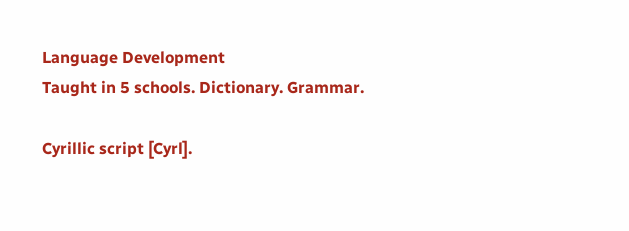Language Development
Taught in 5 schools. Dictionary. Grammar.

Cyrillic script [Cyrl].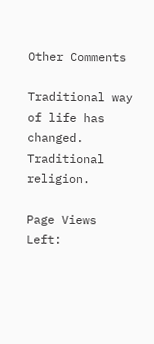Other Comments

Traditional way of life has changed. Traditional religion.

Page Views Left: